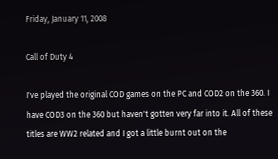Friday, January 11, 2008

Call of Duty 4

I've played the original COD games on the PC and COD2 on the 360. I have COD3 on the 360 but haven't gotten very far into it. All of these titles are WW2 related and I got a little burnt out on the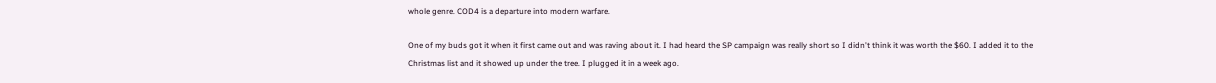whole genre. COD4 is a departure into modern warfare.

One of my buds got it when it first came out and was raving about it. I had heard the SP campaign was really short so I didn't think it was worth the $60. I added it to the Christmas list and it showed up under the tree. I plugged it in a week ago.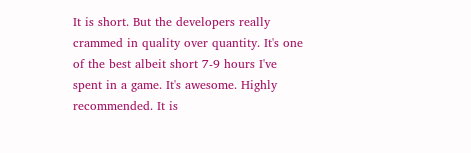It is short. But the developers really crammed in quality over quantity. It's one of the best albeit short 7-9 hours I've spent in a game. It's awesome. Highly recommended. It is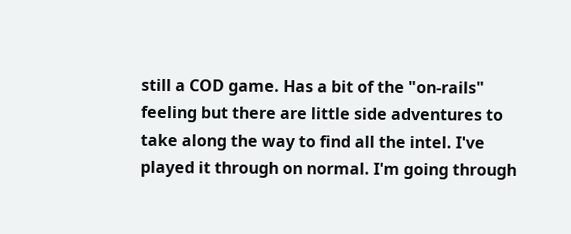still a COD game. Has a bit of the "on-rails" feeling but there are little side adventures to take along the way to find all the intel. I've played it through on normal. I'm going through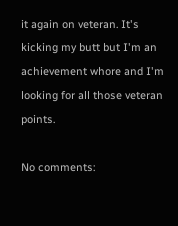it again on veteran. It's kicking my butt but I'm an achievement whore and I'm looking for all those veteran points.

No comments: